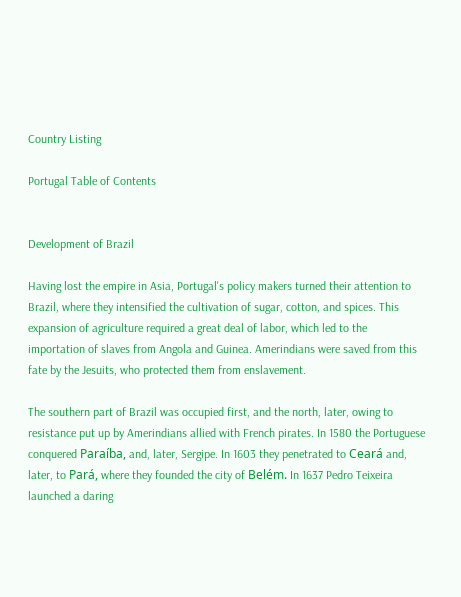Country Listing

Portugal Table of Contents


Development of Brazil

Having lost the empire in Asia, Portugal's policy makers turned their attention to Brazil, where they intensified the cultivation of sugar, cotton, and spices. This expansion of agriculture required a great deal of labor, which led to the importation of slaves from Angola and Guinea. Amerindians were saved from this fate by the Jesuits, who protected them from enslavement.

The southern part of Brazil was occupied first, and the north, later, owing to resistance put up by Amerindians allied with French pirates. In 1580 the Portuguese conquered Paraíba, and, later, Sergipe. In 1603 they penetrated to Ceará and, later, to Pará, where they founded the city of Belém. In 1637 Pedro Teixeira launched a daring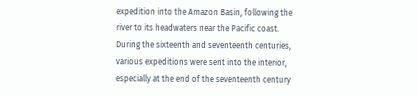expedition into the Amazon Basin, following the river to its headwaters near the Pacific coast. During the sixteenth and seventeenth centuries, various expeditions were sent into the interior, especially at the end of the seventeenth century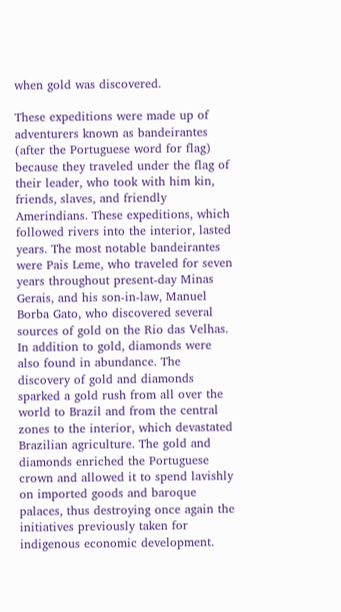when gold was discovered.

These expeditions were made up of adventurers known as bandeirantes (after the Portuguese word for flag) because they traveled under the flag of their leader, who took with him kin, friends, slaves, and friendly Amerindians. These expeditions, which followed rivers into the interior, lasted years. The most notable bandeirantes were Pais Leme, who traveled for seven years throughout present-day Minas Gerais, and his son-in-law, Manuel Borba Gato, who discovered several sources of gold on the Rio das Velhas. In addition to gold, diamonds were also found in abundance. The discovery of gold and diamonds sparked a gold rush from all over the world to Brazil and from the central zones to the interior, which devastated Brazilian agriculture. The gold and diamonds enriched the Portuguese crown and allowed it to spend lavishly on imported goods and baroque palaces, thus destroying once again the initiatives previously taken for indigenous economic development.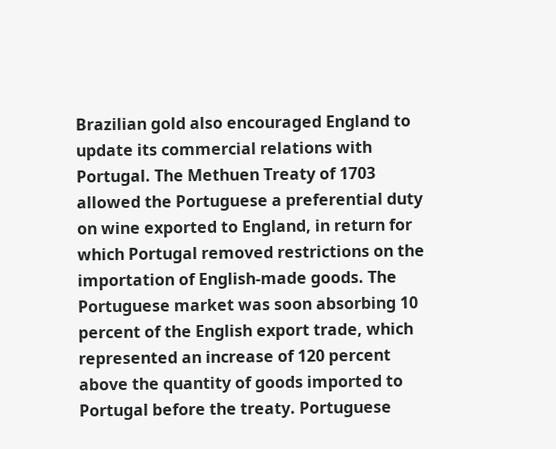Brazilian gold also encouraged England to update its commercial relations with Portugal. The Methuen Treaty of 1703 allowed the Portuguese a preferential duty on wine exported to England, in return for which Portugal removed restrictions on the importation of English-made goods. The Portuguese market was soon absorbing 10 percent of the English export trade, which represented an increase of 120 percent above the quantity of goods imported to Portugal before the treaty. Portuguese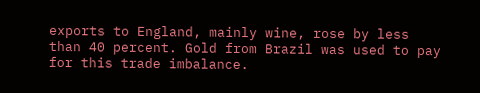exports to England, mainly wine, rose by less than 40 percent. Gold from Brazil was used to pay for this trade imbalance.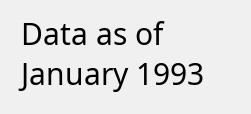Data as of January 1993